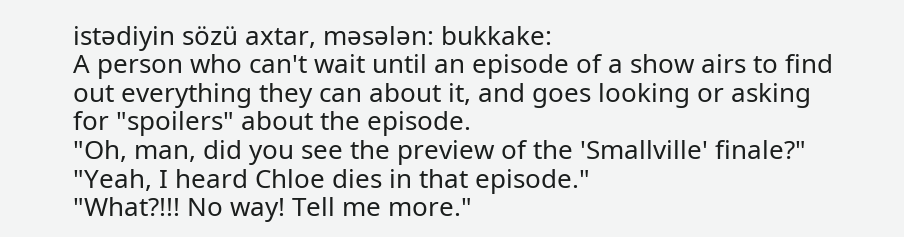istədiyin sözü axtar, məsələn: bukkake:
A person who can't wait until an episode of a show airs to find out everything they can about it, and goes looking or asking for "spoilers" about the episode.
"Oh, man, did you see the preview of the 'Smallville' finale?"
"Yeah, I heard Chloe dies in that episode."
"What?!!! No way! Tell me more."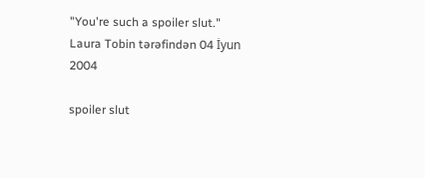"You're such a spoiler slut."
Laura Tobin tərəfindən 04 İyun 2004

spoiler slut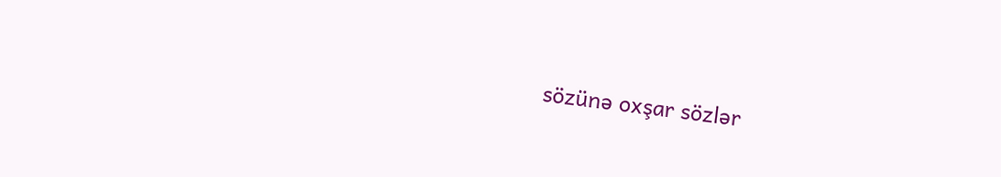sözünə oxşar sözlər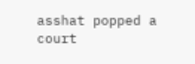asshat popped a court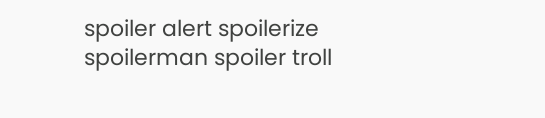spoiler alert spoilerize spoilerman spoiler troll